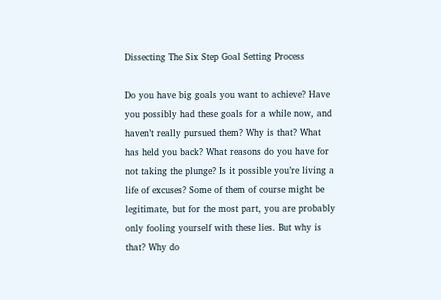Dissecting The Six Step Goal Setting Process

Do you have big goals you want to achieve? Have you possibly had these goals for a while now, and haven’t really pursued them? Why is that? What has held you back? What reasons do you have for not taking the plunge? Is it possible you’re living a life of excuses? Some of them of course might be legitimate, but for the most part, you are probably only fooling yourself with these lies. But why is that? Why do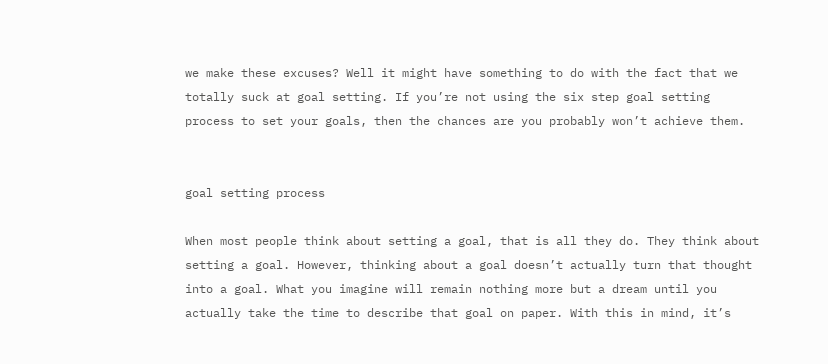we make these excuses? Well it might have something to do with the fact that we totally suck at goal setting. If you’re not using the six step goal setting process to set your goals, then the chances are you probably won’t achieve them.


goal setting process

When most people think about setting a goal, that is all they do. They think about setting a goal. However, thinking about a goal doesn’t actually turn that thought into a goal. What you imagine will remain nothing more but a dream until you actually take the time to describe that goal on paper. With this in mind, it’s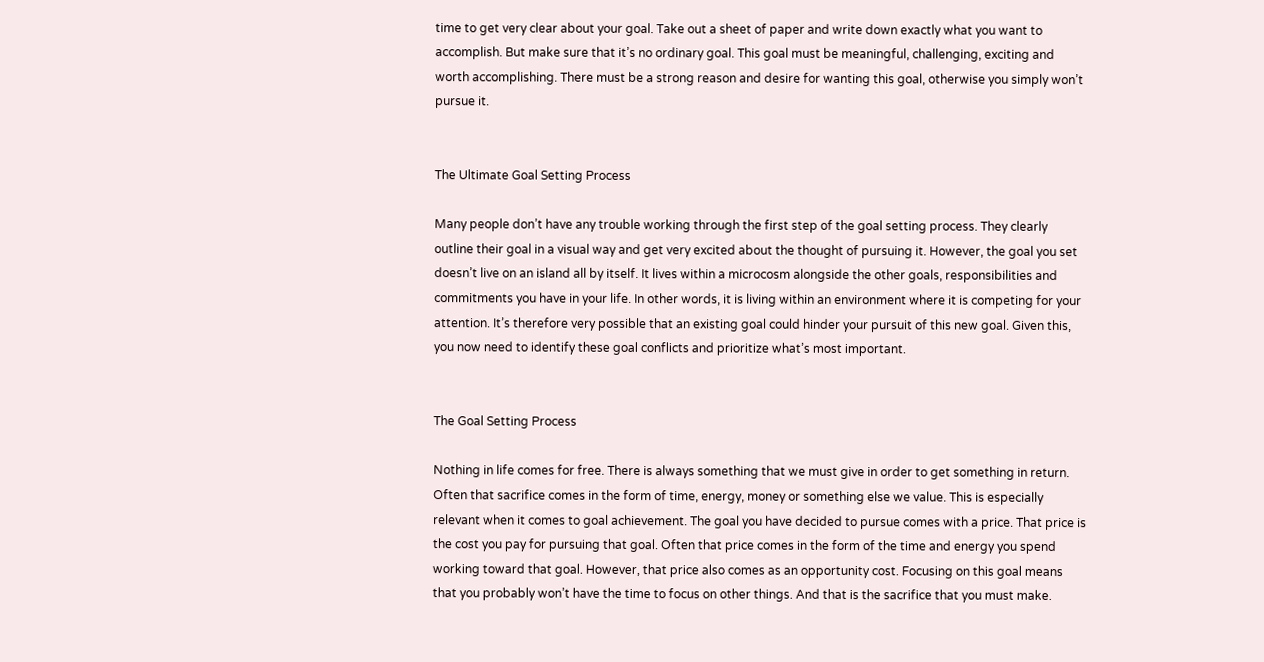time to get very clear about your goal. Take out a sheet of paper and write down exactly what you want to accomplish. But make sure that it’s no ordinary goal. This goal must be meaningful, challenging, exciting and worth accomplishing. There must be a strong reason and desire for wanting this goal, otherwise you simply won’t pursue it.


The Ultimate Goal Setting Process

Many people don’t have any trouble working through the first step of the goal setting process. They clearly outline their goal in a visual way and get very excited about the thought of pursuing it. However, the goal you set doesn’t live on an island all by itself. It lives within a microcosm alongside the other goals, responsibilities and commitments you have in your life. In other words, it is living within an environment where it is competing for your attention. It’s therefore very possible that an existing goal could hinder your pursuit of this new goal. Given this, you now need to identify these goal conflicts and prioritize what’s most important.


The Goal Setting Process

Nothing in life comes for free. There is always something that we must give in order to get something in return. Often that sacrifice comes in the form of time, energy, money or something else we value. This is especially relevant when it comes to goal achievement. The goal you have decided to pursue comes with a price. That price is the cost you pay for pursuing that goal. Often that price comes in the form of the time and energy you spend working toward that goal. However, that price also comes as an opportunity cost. Focusing on this goal means that you probably won’t have the time to focus on other things. And that is the sacrifice that you must make.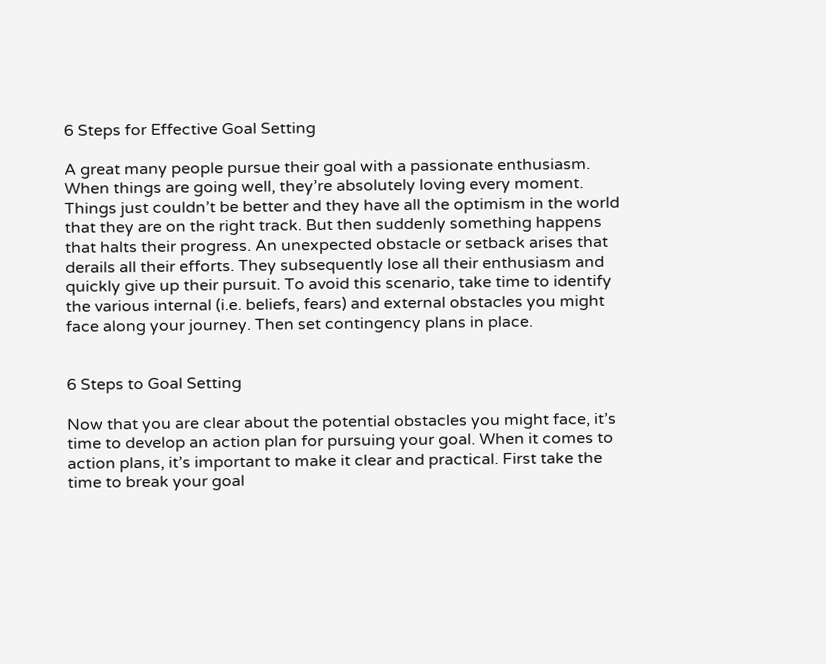6 Steps for Effective Goal Setting

A great many people pursue their goal with a passionate enthusiasm. When things are going well, they’re absolutely loving every moment. Things just couldn’t be better and they have all the optimism in the world that they are on the right track. But then suddenly something happens that halts their progress. An unexpected obstacle or setback arises that derails all their efforts. They subsequently lose all their enthusiasm and quickly give up their pursuit. To avoid this scenario, take time to identify the various internal (i.e. beliefs, fears) and external obstacles you might face along your journey. Then set contingency plans in place.


6 Steps to Goal Setting

Now that you are clear about the potential obstacles you might face, it’s time to develop an action plan for pursuing your goal. When it comes to action plans, it’s important to make it clear and practical. First take the time to break your goal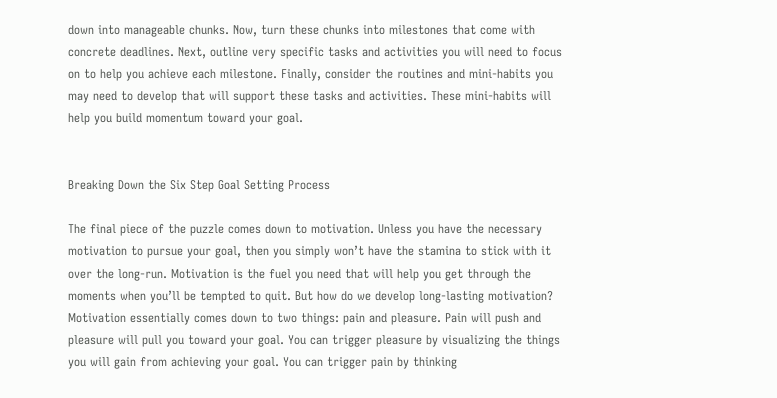down into manageable chunks. Now, turn these chunks into milestones that come with concrete deadlines. Next, outline very specific tasks and activities you will need to focus on to help you achieve each milestone. Finally, consider the routines and mini-habits you may need to develop that will support these tasks and activities. These mini-habits will help you build momentum toward your goal.


Breaking Down the Six Step Goal Setting Process

The final piece of the puzzle comes down to motivation. Unless you have the necessary motivation to pursue your goal, then you simply won’t have the stamina to stick with it over the long-run. Motivation is the fuel you need that will help you get through the moments when you’ll be tempted to quit. But how do we develop long-lasting motivation? Motivation essentially comes down to two things: pain and pleasure. Pain will push and pleasure will pull you toward your goal. You can trigger pleasure by visualizing the things you will gain from achieving your goal. You can trigger pain by thinking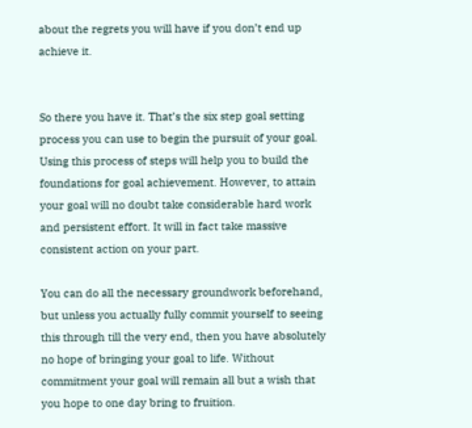about the regrets you will have if you don’t end up achieve it.


So there you have it. That’s the six step goal setting process you can use to begin the pursuit of your goal. Using this process of steps will help you to build the foundations for goal achievement. However, to attain your goal will no doubt take considerable hard work and persistent effort. It will in fact take massive consistent action on your part.

You can do all the necessary groundwork beforehand, but unless you actually fully commit yourself to seeing this through till the very end, then you have absolutely no hope of bringing your goal to life. Without commitment your goal will remain all but a wish that you hope to one day bring to fruition.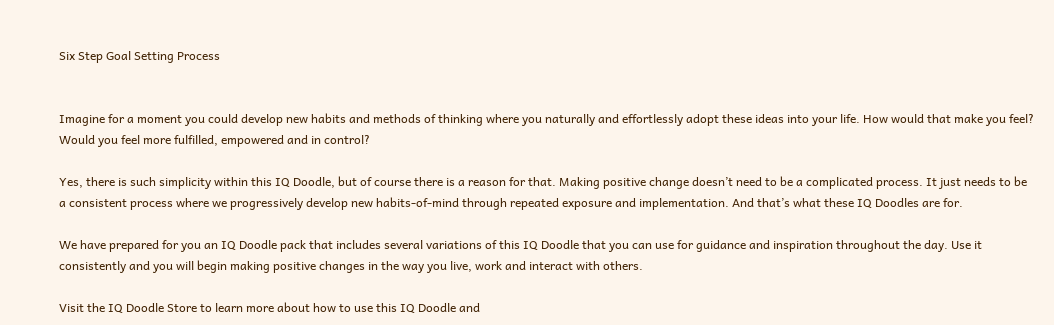Six Step Goal Setting Process


Imagine for a moment you could develop new habits and methods of thinking where you naturally and effortlessly adopt these ideas into your life. How would that make you feel? Would you feel more fulfilled, empowered and in control?

Yes, there is such simplicity within this IQ Doodle, but of course there is a reason for that. Making positive change doesn’t need to be a complicated process. It just needs to be a consistent process where we progressively develop new habits-of-mind through repeated exposure and implementation. And that’s what these IQ Doodles are for.

We have prepared for you an IQ Doodle pack that includes several variations of this IQ Doodle that you can use for guidance and inspiration throughout the day. Use it consistently and you will begin making positive changes in the way you live, work and interact with others.

Visit the IQ Doodle Store to learn more about how to use this IQ Doodle and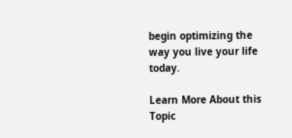begin optimizing the way you live your life today.

Learn More About this Topic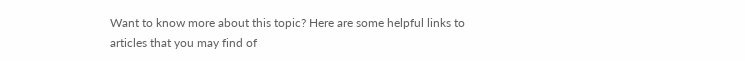Want to know more about this topic? Here are some helpful links to articles that you may find of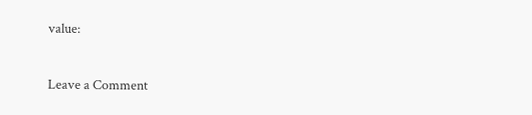value:

Leave a Comment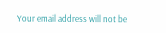Your email address will not be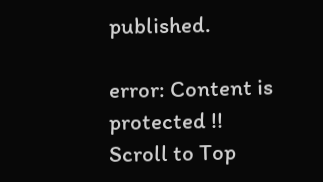published.

error: Content is protected !!
Scroll to Top